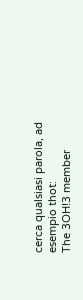cerca qualsiasi parola, ad esempio thot:
The 3OH!3 member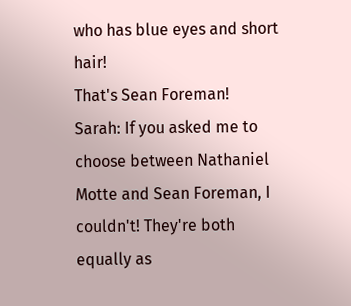who has blue eyes and short hair!
That's Sean Foreman!
Sarah: If you asked me to choose between Nathaniel Motte and Sean Foreman, I couldn't! They're both equally as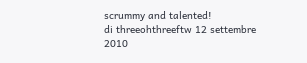scrummy and talented!
di threeohthreeftw 12 settembre 2010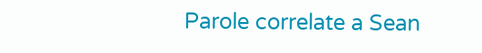Parole correlate a Sean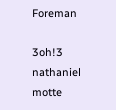Foreman

3oh!3 nathaniel motte